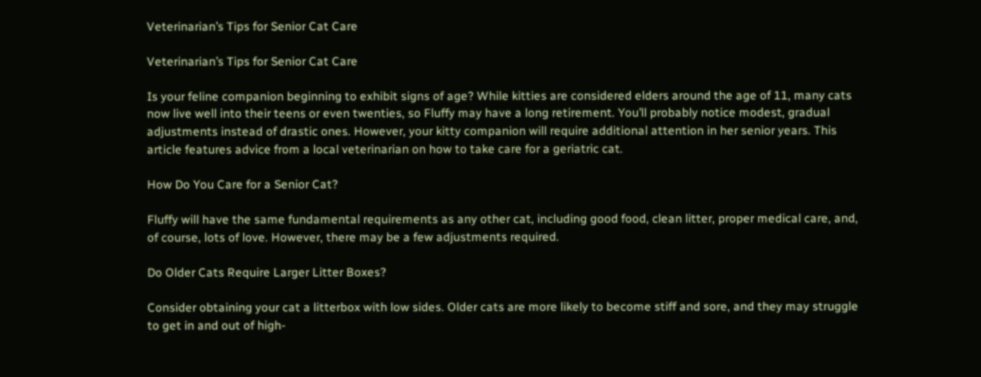Veterinarian’s Tips for Senior Cat Care

Veterinarian’s Tips for Senior Cat Care

Is your feline companion beginning to exhibit signs of age? While kitties are considered elders around the age of 11, many cats now live well into their teens or even twenties, so Fluffy may have a long retirement. You’ll probably notice modest, gradual adjustments instead of drastic ones. However, your kitty companion will require additional attention in her senior years. This article features advice from a local veterinarian on how to take care for a geriatric cat.

How Do You Care for a Senior Cat?

Fluffy will have the same fundamental requirements as any other cat, including good food, clean litter, proper medical care, and, of course, lots of love. However, there may be a few adjustments required.

Do Older Cats Require Larger Litter Boxes?

Consider obtaining your cat a litterbox with low sides. Older cats are more likely to become stiff and sore, and they may struggle to get in and out of high-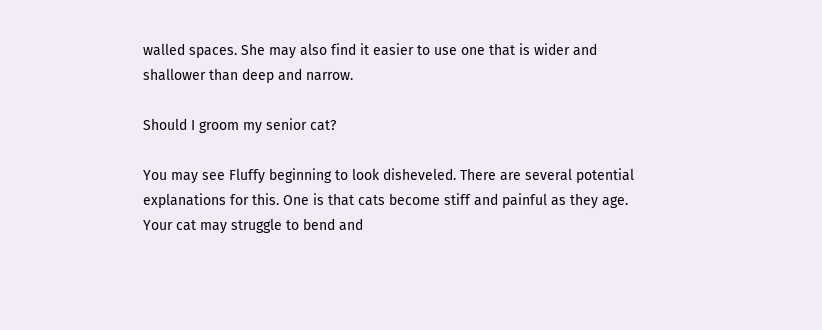walled spaces. She may also find it easier to use one that is wider and shallower than deep and narrow.

Should I groom my senior cat?

You may see Fluffy beginning to look disheveled. There are several potential explanations for this. One is that cats become stiff and painful as they age. Your cat may struggle to bend and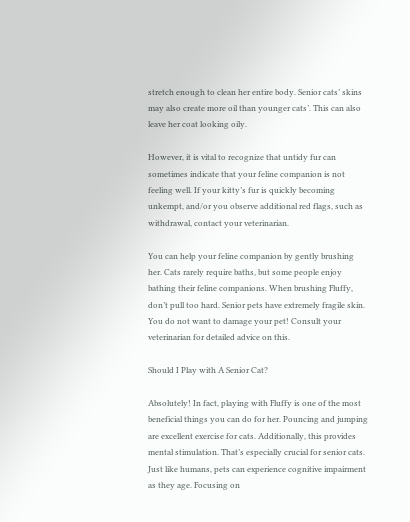stretch enough to clean her entire body. Senior cats’ skins may also create more oil than younger cats’. This can also leave her coat looking oily.

However, it is vital to recognize that untidy fur can sometimes indicate that your feline companion is not feeling well. If your kitty’s fur is quickly becoming unkempt, and/or you observe additional red flags, such as withdrawal, contact your veterinarian.

You can help your feline companion by gently brushing her. Cats rarely require baths, but some people enjoy bathing their feline companions. When brushing Fluffy, don’t pull too hard. Senior pets have extremely fragile skin. You do not want to damage your pet! Consult your veterinarian for detailed advice on this.

Should I Play with A Senior Cat?

Absolutely! In fact, playing with Fluffy is one of the most beneficial things you can do for her. Pouncing and jumping are excellent exercise for cats. Additionally, this provides mental stimulation. That’s especially crucial for senior cats. Just like humans, pets can experience cognitive impairment as they age. Focusing on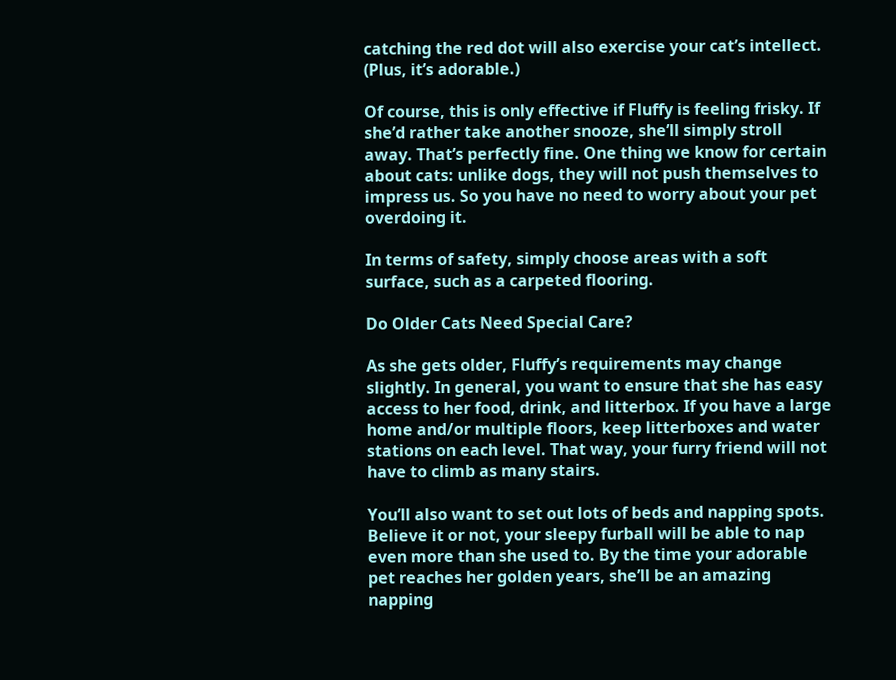catching the red dot will also exercise your cat’s intellect. (Plus, it’s adorable.)

Of course, this is only effective if Fluffy is feeling frisky. If she’d rather take another snooze, she’ll simply stroll away. That’s perfectly fine. One thing we know for certain about cats: unlike dogs, they will not push themselves to impress us. So you have no need to worry about your pet overdoing it.

In terms of safety, simply choose areas with a soft surface, such as a carpeted flooring.

Do Older Cats Need Special Care?

As she gets older, Fluffy’s requirements may change slightly. In general, you want to ensure that she has easy access to her food, drink, and litterbox. If you have a large home and/or multiple floors, keep litterboxes and water stations on each level. That way, your furry friend will not have to climb as many stairs.

You’ll also want to set out lots of beds and napping spots. Believe it or not, your sleepy furball will be able to nap even more than she used to. By the time your adorable pet reaches her golden years, she’ll be an amazing napping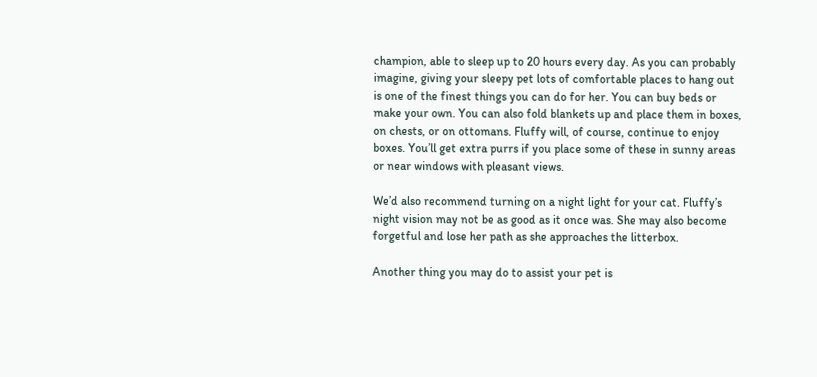champion, able to sleep up to 20 hours every day. As you can probably imagine, giving your sleepy pet lots of comfortable places to hang out is one of the finest things you can do for her. You can buy beds or make your own. You can also fold blankets up and place them in boxes, on chests, or on ottomans. Fluffy will, of course, continue to enjoy boxes. You’ll get extra purrs if you place some of these in sunny areas or near windows with pleasant views.

We’d also recommend turning on a night light for your cat. Fluffy’s night vision may not be as good as it once was. She may also become forgetful and lose her path as she approaches the litterbox.

Another thing you may do to assist your pet is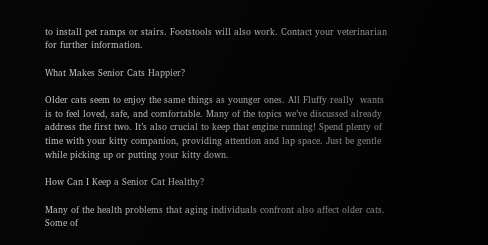to install pet ramps or stairs. Footstools will also work. Contact your veterinarian for further information.

What Makes Senior Cats Happier?

Older cats seem to enjoy the same things as younger ones. All Fluffy really  wants is to feel loved, safe, and comfortable. Many of the topics we’ve discussed already address the first two. It’s also crucial to keep that engine running! Spend plenty of time with your kitty companion, providing attention and lap space. Just be gentle while picking up or putting your kitty down.

How Can I Keep a Senior Cat Healthy?

Many of the health problems that aging individuals confront also affect older cats. Some of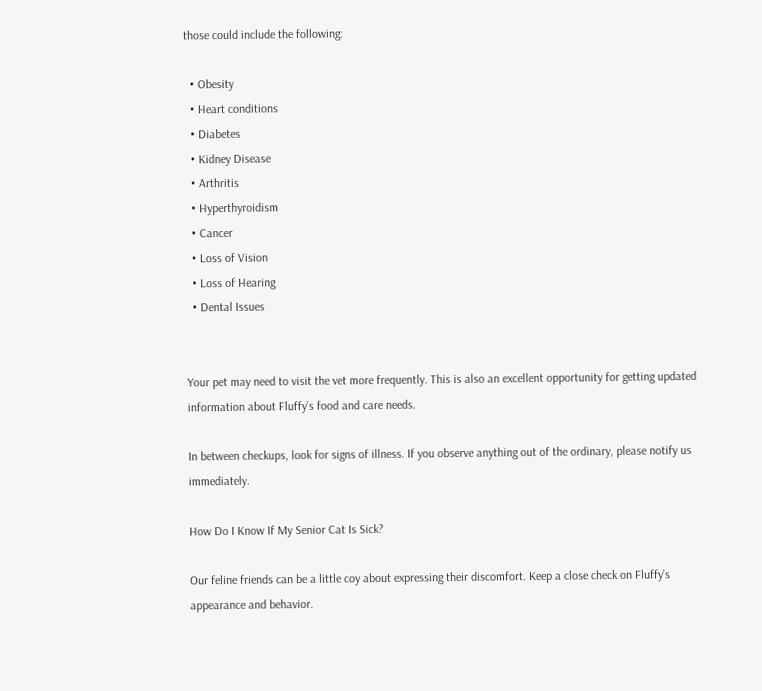those could include the following:

  • Obesity
  • Heart conditions
  • Diabetes
  • Kidney Disease
  • Arthritis
  • Hyperthyroidism
  • Cancer
  • Loss of Vision
  • Loss of Hearing
  • Dental Issues


Your pet may need to visit the vet more frequently. This is also an excellent opportunity for getting updated information about Fluffy’s food and care needs.

In between checkups, look for signs of illness. If you observe anything out of the ordinary, please notify us immediately.

How Do I Know If My Senior Cat Is Sick?

Our feline friends can be a little coy about expressing their discomfort. Keep a close check on Fluffy’s appearance and behavior.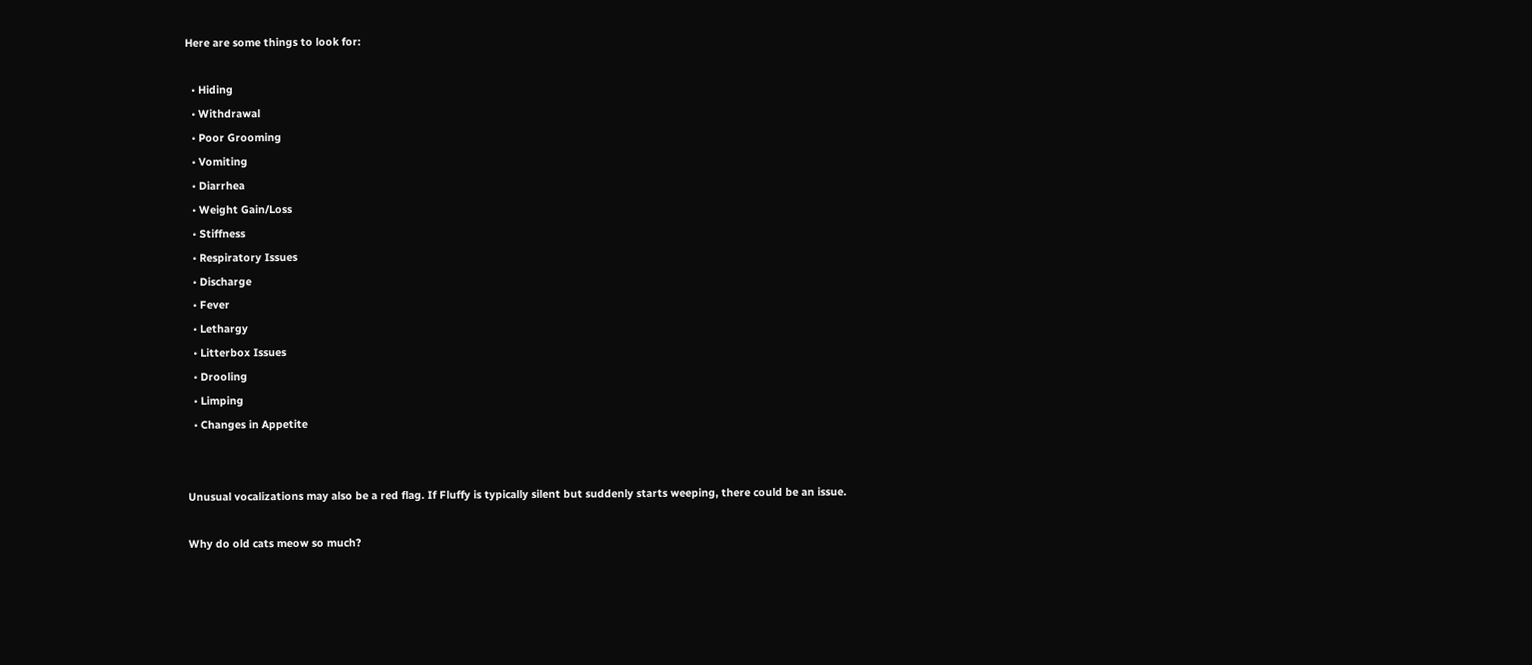Here are some things to look for:

  • Hiding
  • Withdrawal
  • Poor Grooming
  • Vomiting
  • Diarrhea
  • Weight Gain/Loss
  • Stiffness
  • Respiratory Issues
  • Discharge
  • Fever
  • Lethargy
  • Litterbox Issues
  • Drooling
  • Limping
  • Changes in Appetite


Unusual vocalizations may also be a red flag. If Fluffy is typically silent but suddenly starts weeping, there could be an issue.

Why do old cats meow so much?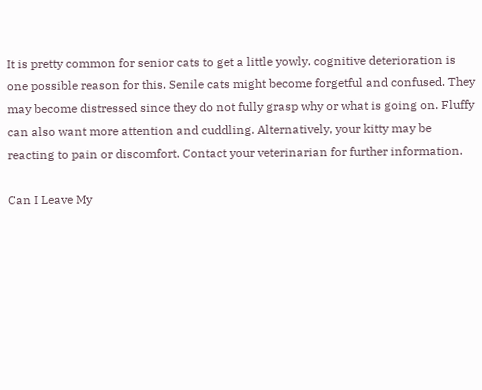It is pretty common for senior cats to get a little yowly. cognitive deterioration is one possible reason for this. Senile cats might become forgetful and confused. They may become distressed since they do not fully grasp why or what is going on. Fluffy can also want more attention and cuddling. Alternatively, your kitty may be reacting to pain or discomfort. Contact your veterinarian for further information.

Can I Leave My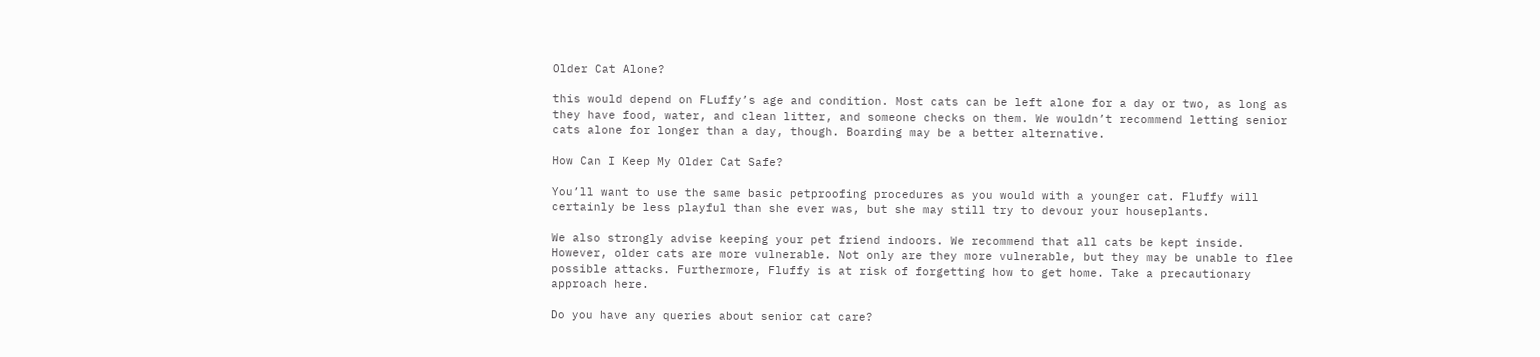Older Cat Alone?

this would depend on FLuffy’s age and condition. Most cats can be left alone for a day or two, as long as they have food, water, and clean litter, and someone checks on them. We wouldn’t recommend letting senior cats alone for longer than a day, though. Boarding may be a better alternative.

How Can I Keep My Older Cat Safe?

You’ll want to use the same basic petproofing procedures as you would with a younger cat. Fluffy will certainly be less playful than she ever was, but she may still try to devour your houseplants.

We also strongly advise keeping your pet friend indoors. We recommend that all cats be kept inside. However, older cats are more vulnerable. Not only are they more vulnerable, but they may be unable to flee possible attacks. Furthermore, Fluffy is at risk of forgetting how to get home. Take a precautionary approach here.

Do you have any queries about senior cat care?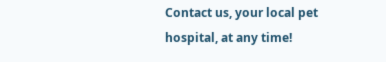Contact us, your local pet hospital, at any time!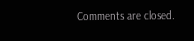Comments are closed.